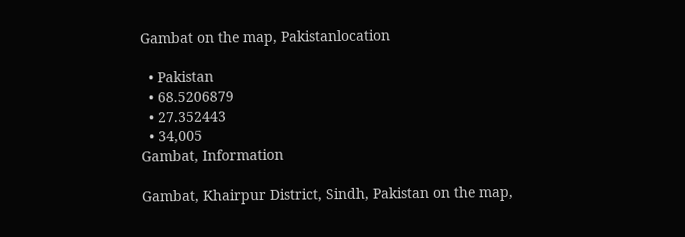Gambat on the map, Pakistanlocation

  • Pakistan
  • 68.5206879
  • 27.352443
  • 34,005
Gambat, Information

Gambat, Khairpur District, Sindh, Pakistan on the map,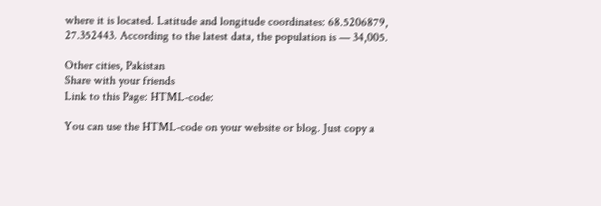where it is located. Latitude and longitude coordinates: 68.5206879, 27.352443. According to the latest data, the population is — 34,005.

Other cities, Pakistan
Share with your friends
Link to this Page: HTML-code:

You can use the HTML-code on your website or blog. Just copy a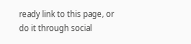ready link to this page, or do it through social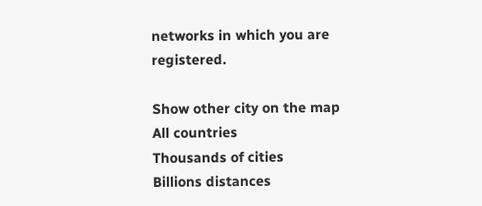networks in which you are registered.

Show other city on the map
All countries
Thousands of cities
Billions distances